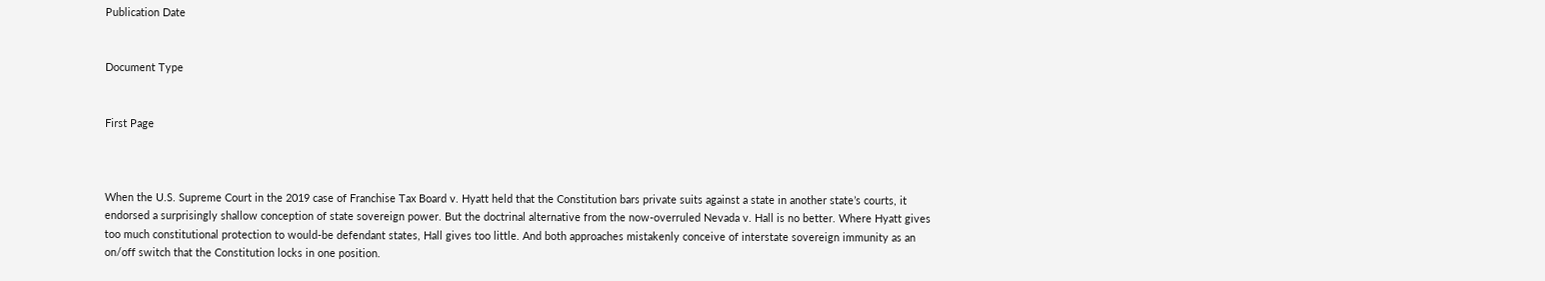Publication Date


Document Type


First Page



When the U.S. Supreme Court in the 2019 case of Franchise Tax Board v. Hyatt held that the Constitution bars private suits against a state in another state’s courts, it endorsed a surprisingly shallow conception of state sovereign power. But the doctrinal alternative from the now-overruled Nevada v. Hall is no better. Where Hyatt gives too much constitutional protection to would-be defendant states, Hall gives too little. And both approaches mistakenly conceive of interstate sovereign immunity as an on/off switch that the Constitution locks in one position.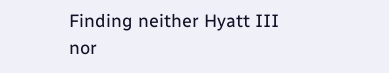Finding neither Hyatt III nor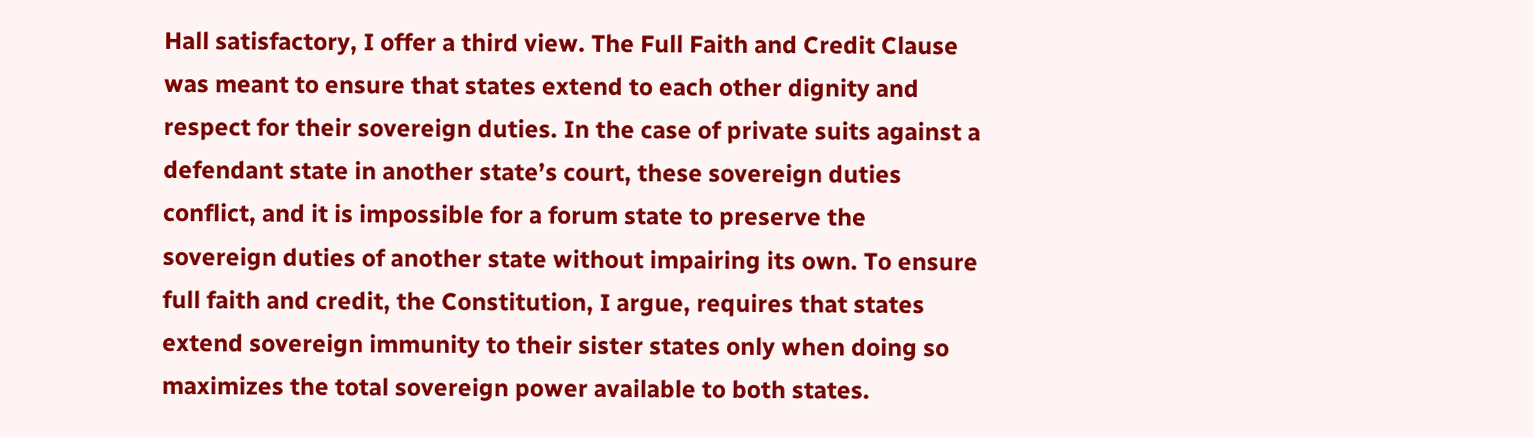Hall satisfactory, I offer a third view. The Full Faith and Credit Clause was meant to ensure that states extend to each other dignity and respect for their sovereign duties. In the case of private suits against a defendant state in another state’s court, these sovereign duties conflict, and it is impossible for a forum state to preserve the sovereign duties of another state without impairing its own. To ensure full faith and credit, the Constitution, I argue, requires that states extend sovereign immunity to their sister states only when doing so maximizes the total sovereign power available to both states.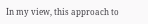In my view, this approach to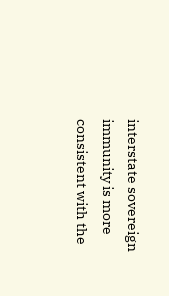interstate sovereign immunity is more consistent with the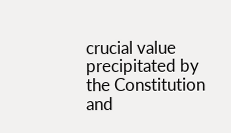crucial value precipitated by the Constitution and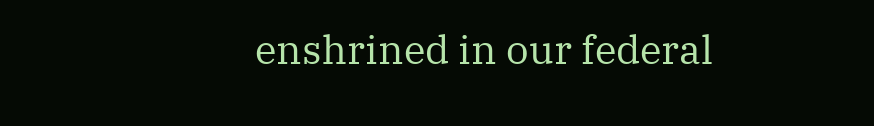enshrined in our federal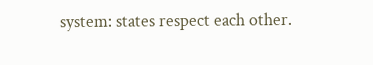system: states respect each other.